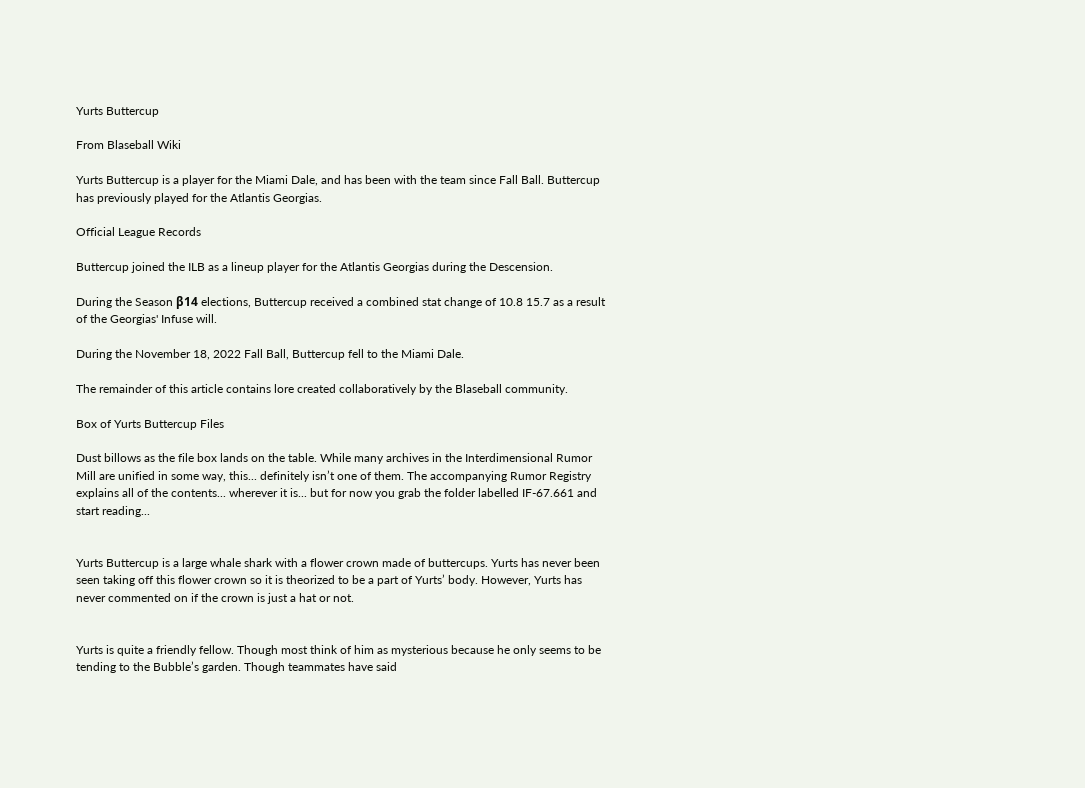Yurts Buttercup

From Blaseball Wiki

Yurts Buttercup is a player for the Miami Dale, and has been with the team since Fall Ball. Buttercup has previously played for the Atlantis Georgias.

Official League Records

Buttercup joined the ILB as a lineup player for the Atlantis Georgias during the Descension.

During the Season β14 elections, Buttercup received a combined stat change of 10.8 15.7 as a result of the Georgias' Infuse will.

During the November 18, 2022 Fall Ball, Buttercup fell to the Miami Dale.

The remainder of this article contains lore created collaboratively by the Blaseball community.

Box of Yurts Buttercup Files

Dust billows as the file box lands on the table. While many archives in the Interdimensional Rumor Mill are unified in some way, this... definitely isn’t one of them. The accompanying Rumor Registry explains all of the contents... wherever it is... but for now you grab the folder labelled IF-67.661 and start reading...


Yurts Buttercup is a large whale shark with a flower crown made of buttercups. Yurts has never been seen taking off this flower crown so it is theorized to be a part of Yurts’ body. However, Yurts has never commented on if the crown is just a hat or not.


Yurts is quite a friendly fellow. Though most think of him as mysterious because he only seems to be tending to the Bubble’s garden. Though teammates have said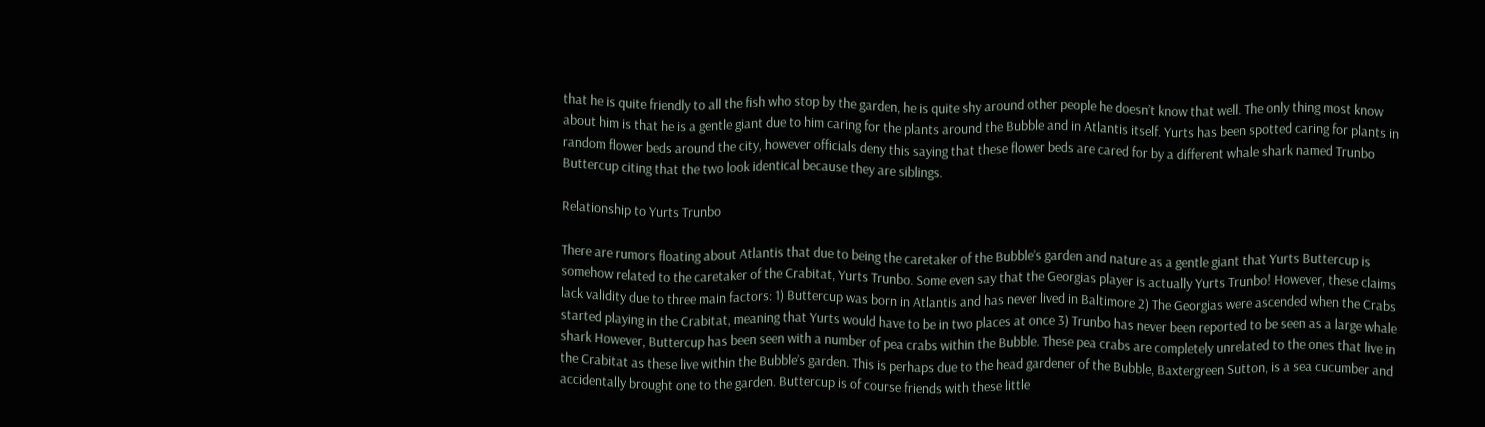that he is quite friendly to all the fish who stop by the garden, he is quite shy around other people he doesn’t know that well. The only thing most know about him is that he is a gentle giant due to him caring for the plants around the Bubble and in Atlantis itself. Yurts has been spotted caring for plants in random flower beds around the city, however officials deny this saying that these flower beds are cared for by a different whale shark named Trunbo Buttercup citing that the two look identical because they are siblings.

Relationship to Yurts Trunbo

There are rumors floating about Atlantis that due to being the caretaker of the Bubble’s garden and nature as a gentle giant that Yurts Buttercup is somehow related to the caretaker of the Crabitat, Yurts Trunbo. Some even say that the Georgias player is actually Yurts Trunbo! However, these claims lack validity due to three main factors: 1) Buttercup was born in Atlantis and has never lived in Baltimore 2) The Georgias were ascended when the Crabs started playing in the Crabitat, meaning that Yurts would have to be in two places at once 3) Trunbo has never been reported to be seen as a large whale shark However, Buttercup has been seen with a number of pea crabs within the Bubble. These pea crabs are completely unrelated to the ones that live in the Crabitat as these live within the Bubble’s garden. This is perhaps due to the head gardener of the Bubble, Baxtergreen Sutton, is a sea cucumber and accidentally brought one to the garden. Buttercup is of course friends with these little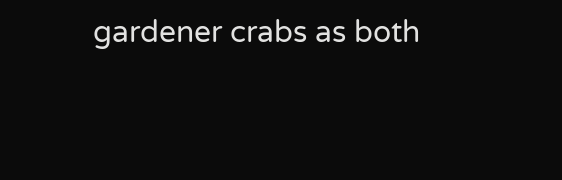gardener crabs as both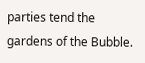parties tend the gardens of the Bubble.